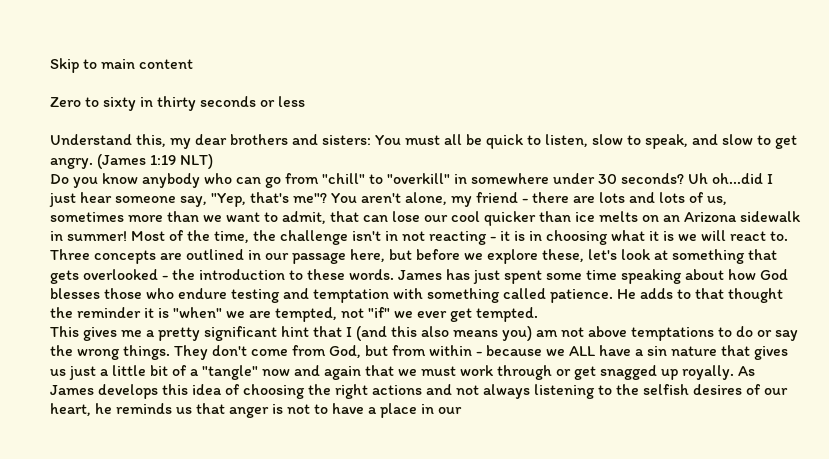Skip to main content

Zero to sixty in thirty seconds or less

Understand this, my dear brothers and sisters: You must all be quick to listen, slow to speak, and slow to get angry. (James 1:19 NLT)
Do you know anybody who can go from "chill" to "overkill" in somewhere under 30 seconds? Uh oh...did I just hear someone say, "Yep, that's me"? You aren't alone, my friend - there are lots and lots of us, sometimes more than we want to admit, that can lose our cool quicker than ice melts on an Arizona sidewalk in summer! Most of the time, the challenge isn't in not reacting - it is in choosing what it is we will react to.
Three concepts are outlined in our passage here, but before we explore these, let's look at something that gets overlooked - the introduction to these words. James has just spent some time speaking about how God blesses those who endure testing and temptation with something called patience. He adds to that thought the reminder it is "when" we are tempted, not "if" we ever get tempted.
This gives me a pretty significant hint that I (and this also means you) am not above temptations to do or say the wrong things. They don't come from God, but from within - because we ALL have a sin nature that gives us just a little bit of a "tangle" now and again that we must work through or get snagged up royally. As James develops this idea of choosing the right actions and not always listening to the selfish desires of our heart, he reminds us that anger is not to have a place in our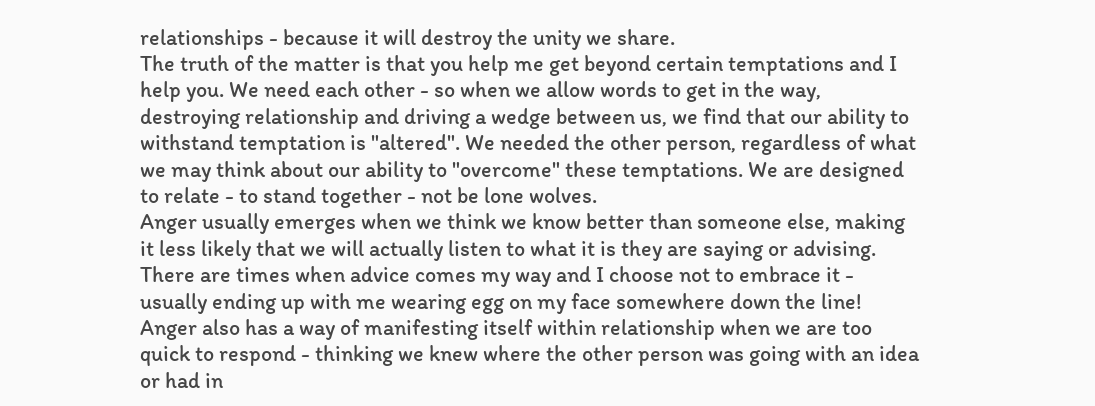relationships - because it will destroy the unity we share.
The truth of the matter is that you help me get beyond certain temptations and I help you. We need each other - so when we allow words to get in the way, destroying relationship and driving a wedge between us, we find that our ability to withstand temptation is "altered". We needed the other person, regardless of what we may think about our ability to "overcome" these temptations. We are designed to relate - to stand together - not be lone wolves.
Anger usually emerges when we think we know better than someone else, making it less likely that we will actually listen to what it is they are saying or advising. There are times when advice comes my way and I choose not to embrace it - usually ending up with me wearing egg on my face somewhere down the line! Anger also has a way of manifesting itself within relationship when we are too quick to respond - thinking we knew where the other person was going with an idea or had in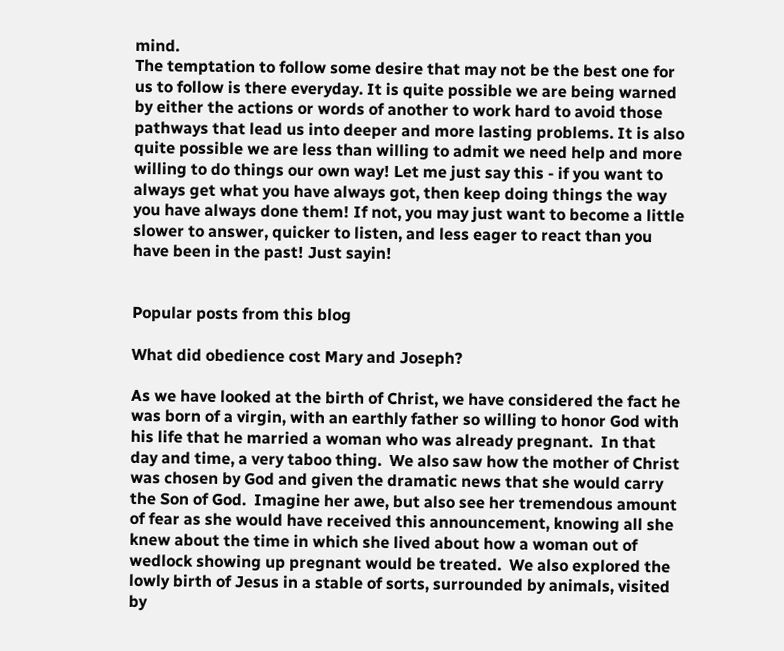mind.
The temptation to follow some desire that may not be the best one for us to follow is there everyday. It is quite possible we are being warned by either the actions or words of another to work hard to avoid those pathways that lead us into deeper and more lasting problems. It is also quite possible we are less than willing to admit we need help and more willing to do things our own way! Let me just say this - if you want to always get what you have always got, then keep doing things the way you have always done them! If not, you may just want to become a little slower to answer, quicker to listen, and less eager to react than you have been in the past! Just sayin!


Popular posts from this blog

What did obedience cost Mary and Joseph?

As we have looked at the birth of Christ, we have considered the fact he was born of a virgin, with an earthly father so willing to honor God with his life that he married a woman who was already pregnant.  In that day and time, a very taboo thing.  We also saw how the mother of Christ was chosen by God and given the dramatic news that she would carry the Son of God.  Imagine her awe, but also see her tremendous amount of fear as she would have received this announcement, knowing all she knew about the time in which she lived about how a woman out of wedlock showing up pregnant would be treated.  We also explored the lowly birth of Jesus in a stable of sorts, surrounded by animals, visited by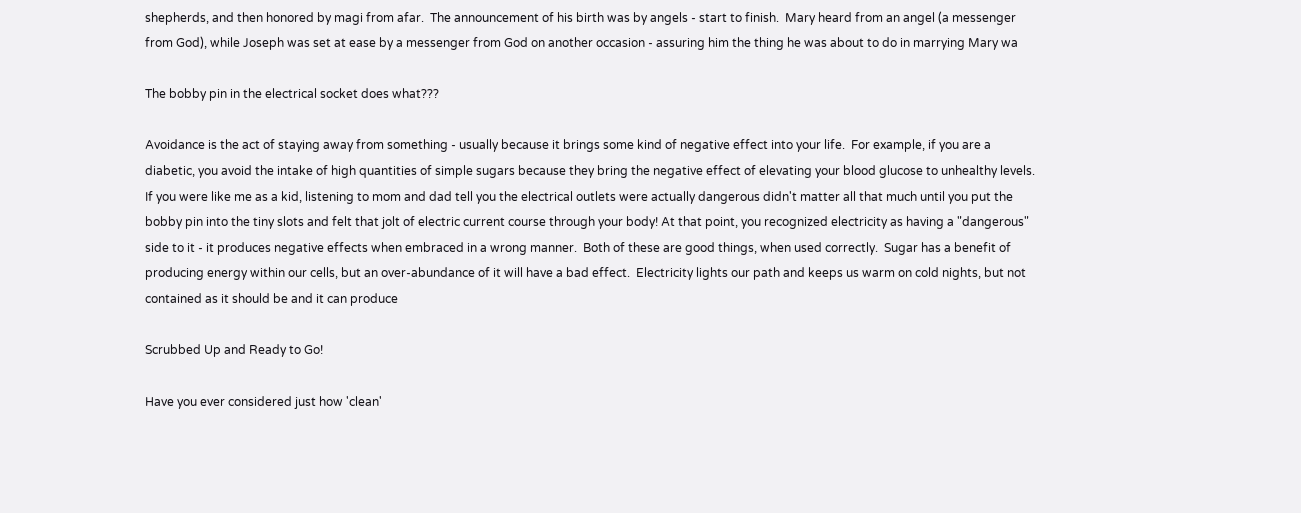shepherds, and then honored by magi from afar.  The announcement of his birth was by angels - start to finish.  Mary heard from an angel (a messenger from God), while Joseph was set at ease by a messenger from God on another occasion - assuring him the thing he was about to do in marrying Mary wa

The bobby pin in the electrical socket does what???

Avoidance is the act of staying away from something - usually because it brings some kind of negative effect into your life.  For example, if you are a diabetic, you avoid the intake of high quantities of simple sugars because they bring the negative effect of elevating your blood glucose to unhealthy levels.  If you were like me as a kid, listening to mom and dad tell you the electrical outlets were actually dangerous didn't matter all that much until you put the bobby pin into the tiny slots and felt that jolt of electric current course through your body! At that point, you recognized electricity as having a "dangerous" side to it - it produces negative effects when embraced in a wrong manner.  Both of these are good things, when used correctly.  Sugar has a benefit of producing energy within our cells, but an over-abundance of it will have a bad effect.  Electricity lights our path and keeps us warm on cold nights, but not contained as it should be and it can produce

Scrubbed Up and Ready to Go!

Have you ever considered just how 'clean'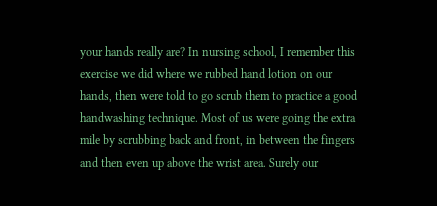your hands really are? In nursing school, I remember this exercise we did where we rubbed hand lotion on our hands, then were told to go scrub them to practice a good handwashing technique. Most of us were going the extra mile by scrubbing back and front, in between the fingers and then even up above the wrist area. Surely our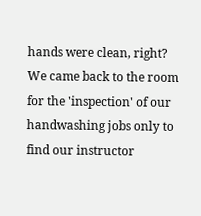hands were clean, right? We came back to the room for the 'inspection' of our handwashing jobs only to find our instructor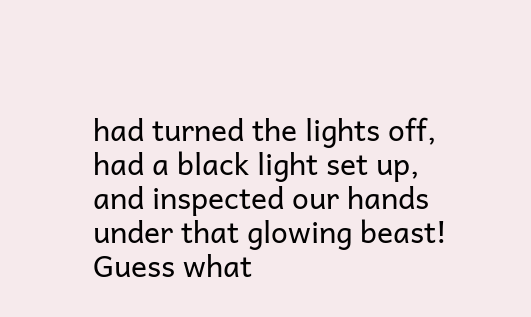had turned the lights off, had a black light set up, and inspected our hands under that glowing beast! Guess what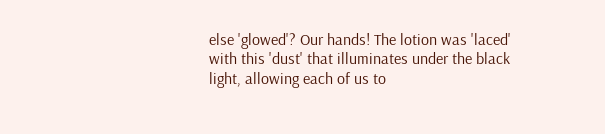else 'glowed'? Our hands! The lotion was 'laced' with this 'dust' that illuminates under the black light, allowing each of us to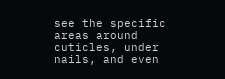see the specific areas around cuticles, under nails, and even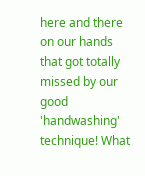here and there on our hands that got totally missed by our good 'handwashing' technique! What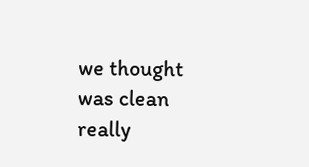we thought was clean really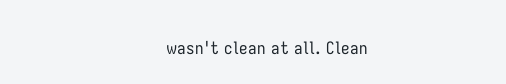wasn't clean at all. Clean